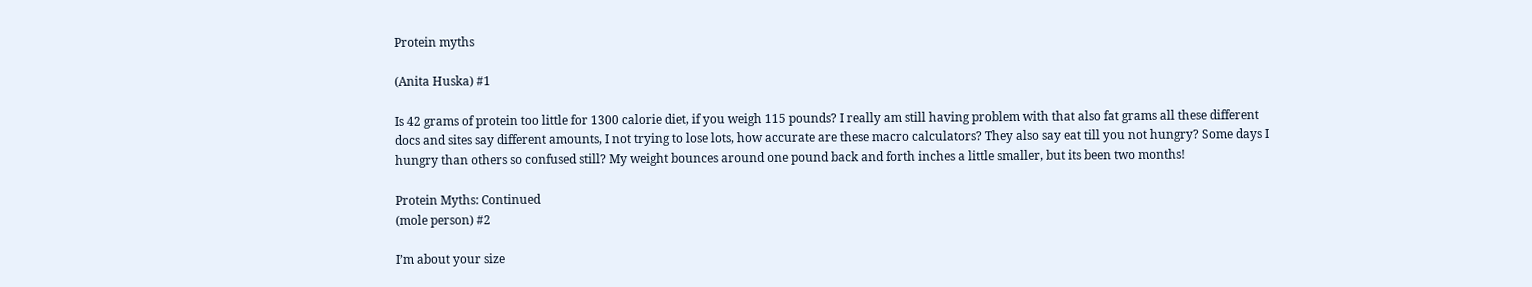Protein myths

(Anita Huska) #1

Is 42 grams of protein too little for 1300 calorie diet, if you weigh 115 pounds? I really am still having problem with that also fat grams all these different docs and sites say different amounts, I not trying to lose lots, how accurate are these macro calculators? They also say eat till you not hungry? Some days I hungry than others so confused still? My weight bounces around one pound back and forth inches a little smaller, but its been two months!

Protein Myths: Continued
(mole person) #2

I’m about your size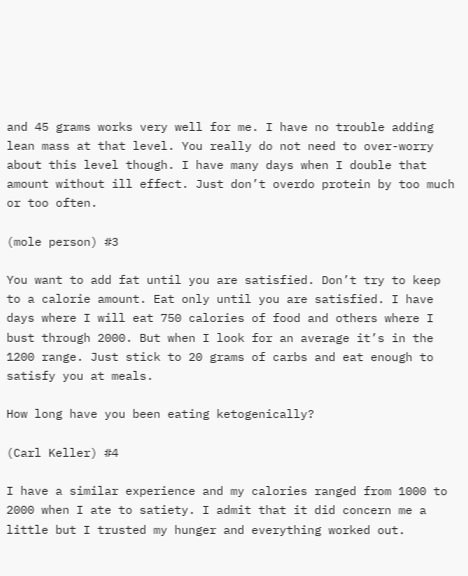and 45 grams works very well for me. I have no trouble adding lean mass at that level. You really do not need to over-worry about this level though. I have many days when I double that amount without ill effect. Just don’t overdo protein by too much or too often.

(mole person) #3

You want to add fat until you are satisfied. Don’t try to keep to a calorie amount. Eat only until you are satisfied. I have days where I will eat 750 calories of food and others where I bust through 2000. But when I look for an average it’s in the 1200 range. Just stick to 20 grams of carbs and eat enough to satisfy you at meals.

How long have you been eating ketogenically?

(Carl Keller) #4

I have a similar experience and my calories ranged from 1000 to 2000 when I ate to satiety. I admit that it did concern me a little but I trusted my hunger and everything worked out.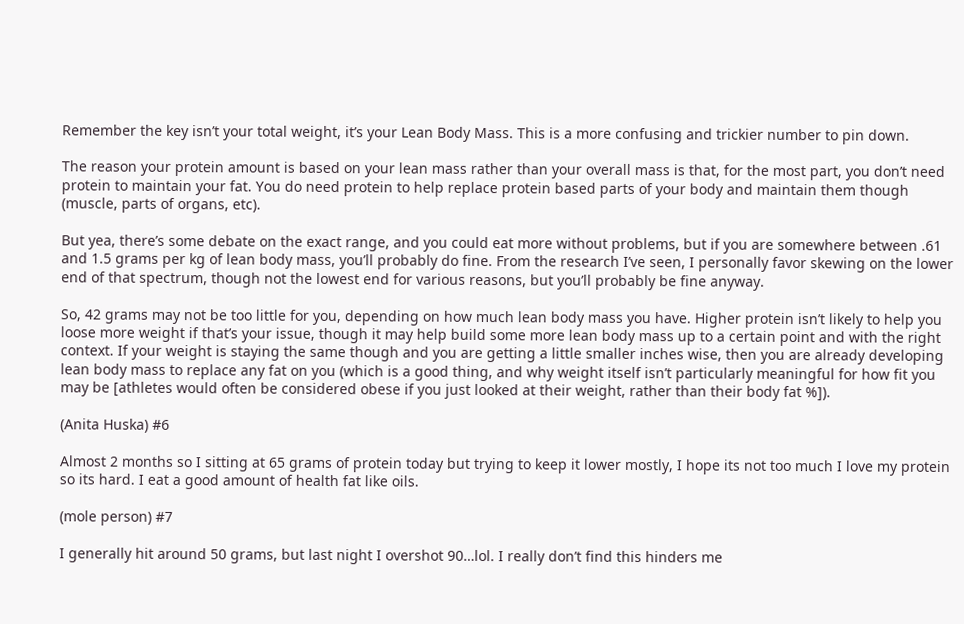Remember the key isn’t your total weight, it’s your Lean Body Mass. This is a more confusing and trickier number to pin down.

The reason your protein amount is based on your lean mass rather than your overall mass is that, for the most part, you don’t need protein to maintain your fat. You do need protein to help replace protein based parts of your body and maintain them though (muscle, parts of organs, etc).

But yea, there’s some debate on the exact range, and you could eat more without problems, but if you are somewhere between .61 and 1.5 grams per kg of lean body mass, you’ll probably do fine. From the research I’ve seen, I personally favor skewing on the lower end of that spectrum, though not the lowest end for various reasons, but you’ll probably be fine anyway.

So, 42 grams may not be too little for you, depending on how much lean body mass you have. Higher protein isn’t likely to help you loose more weight if that’s your issue, though it may help build some more lean body mass up to a certain point and with the right context. If your weight is staying the same though and you are getting a little smaller inches wise, then you are already developing lean body mass to replace any fat on you (which is a good thing, and why weight itself isn’t particularly meaningful for how fit you may be [athletes would often be considered obese if you just looked at their weight, rather than their body fat %]).

(Anita Huska) #6

Almost 2 months so I sitting at 65 grams of protein today but trying to keep it lower mostly, I hope its not too much I love my protein so its hard. I eat a good amount of health fat like oils.

(mole person) #7

I generally hit around 50 grams, but last night I overshot 90…lol. I really don’t find this hinders me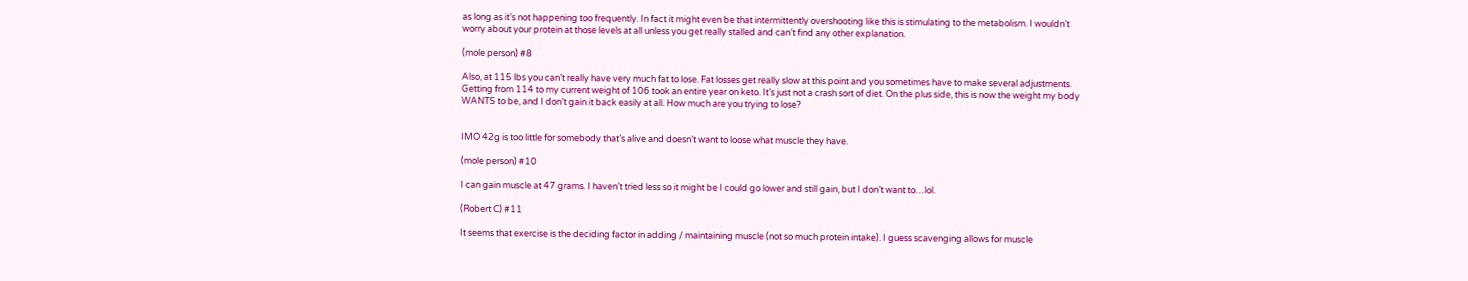as long as it’s not happening too frequently. In fact it might even be that intermittently overshooting like this is stimulating to the metabolism. I wouldn’t worry about your protein at those levels at all unless you get really stalled and can’t find any other explanation.

(mole person) #8

Also, at 115 lbs you can’t really have very much fat to lose. Fat losses get really slow at this point and you sometimes have to make several adjustments. Getting from 114 to my current weight of 106 took an entire year on keto. It’s just not a crash sort of diet. On the plus side, this is now the weight my body WANTS to be, and I don’t gain it back easily at all. How much are you trying to lose?


IMO 42g is too little for somebody that’s alive and doesn’t want to loose what muscle they have.

(mole person) #10

I can gain muscle at 47 grams. I haven’t tried less so it might be I could go lower and still gain, but I don’t want to…lol.

(Robert C) #11

It seems that exercise is the deciding factor in adding / maintaining muscle (not so much protein intake). I guess scavenging allows for muscle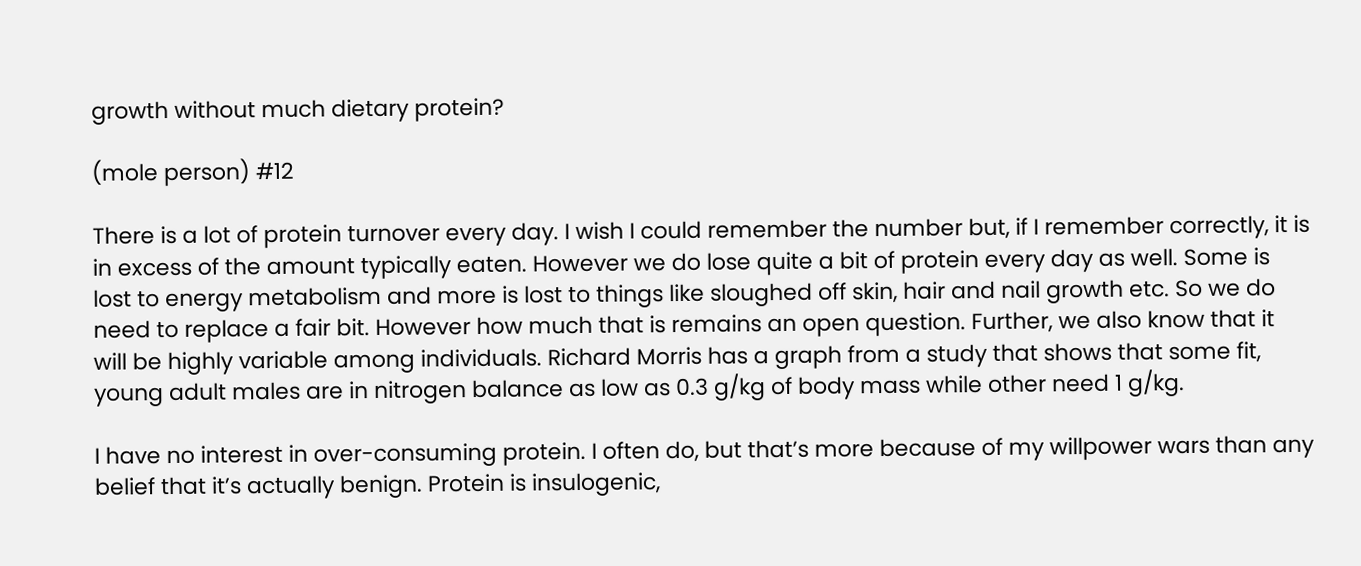growth without much dietary protein?

(mole person) #12

There is a lot of protein turnover every day. I wish I could remember the number but, if I remember correctly, it is in excess of the amount typically eaten. However we do lose quite a bit of protein every day as well. Some is lost to energy metabolism and more is lost to things like sloughed off skin, hair and nail growth etc. So we do need to replace a fair bit. However how much that is remains an open question. Further, we also know that it will be highly variable among individuals. Richard Morris has a graph from a study that shows that some fit, young adult males are in nitrogen balance as low as 0.3 g/kg of body mass while other need 1 g/kg.

I have no interest in over-consuming protein. I often do, but that’s more because of my willpower wars than any belief that it’s actually benign. Protein is insulogenic,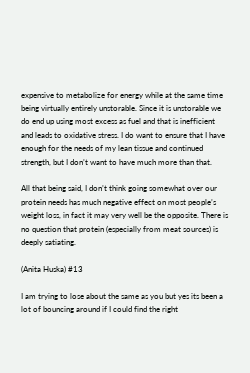expensive to metabolize for energy while at the same time being virtually entirely unstorable. Since it is unstorable we do end up using most excess as fuel and that is inefficient and leads to oxidative stress. I do want to ensure that I have enough for the needs of my lean tissue and continued strength, but I don’t want to have much more than that.

All that being said, I don’t think going somewhat over our protein needs has much negative effect on most people’s weight loss, in fact it may very well be the opposite. There is no question that protein (especially from meat sources) is deeply satiating.

(Anita Huska) #13

I am trying to lose about the same as you but yes its been a lot of bouncing around if I could find the right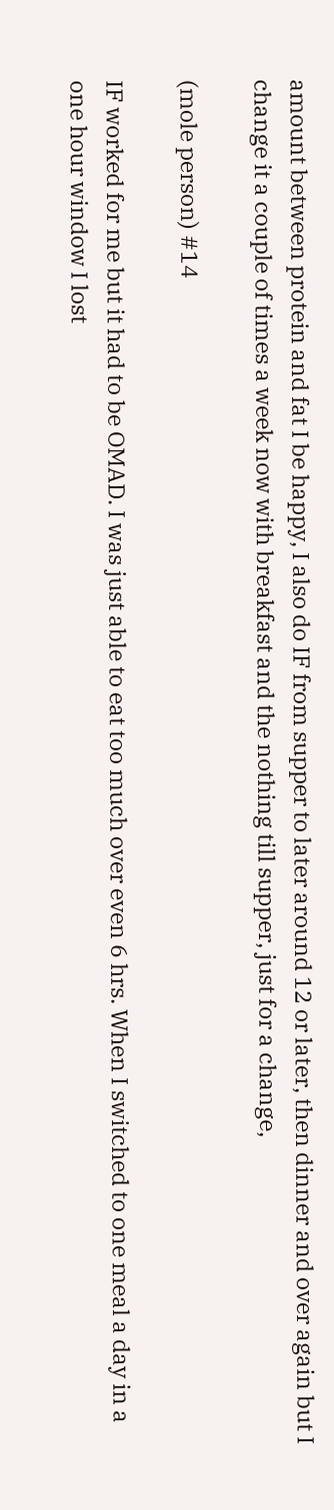amount between protein and fat I be happy, I also do IF from supper to later around 12 or later, then dinner and over again but I change it a couple of times a week now with breakfast and the nothing till supper, just for a change,

(mole person) #14

IF worked for me but it had to be OMAD. I was just able to eat too much over even 6 hrs. When I switched to one meal a day in a one hour window I lost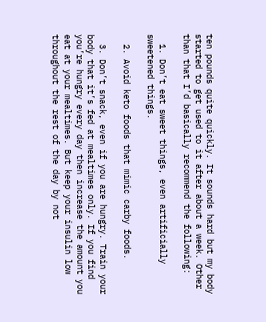ten pounds quite quickly. It sounds hard but my body started to get used to it after about a week. Other than that I’d basically recommend the following:

  1. Don’t eat sweet things, even artificially sweetened things.

  2. Avoid keto foods that mimic carby foods.

  3. Don’t snack, even if you are hungry. Train your body that it’s fed at mealtimes only. If you find you’re hungry every day then increase the amount you eat at your mealtimes. But keep your insulin low throughout the rest of the day by not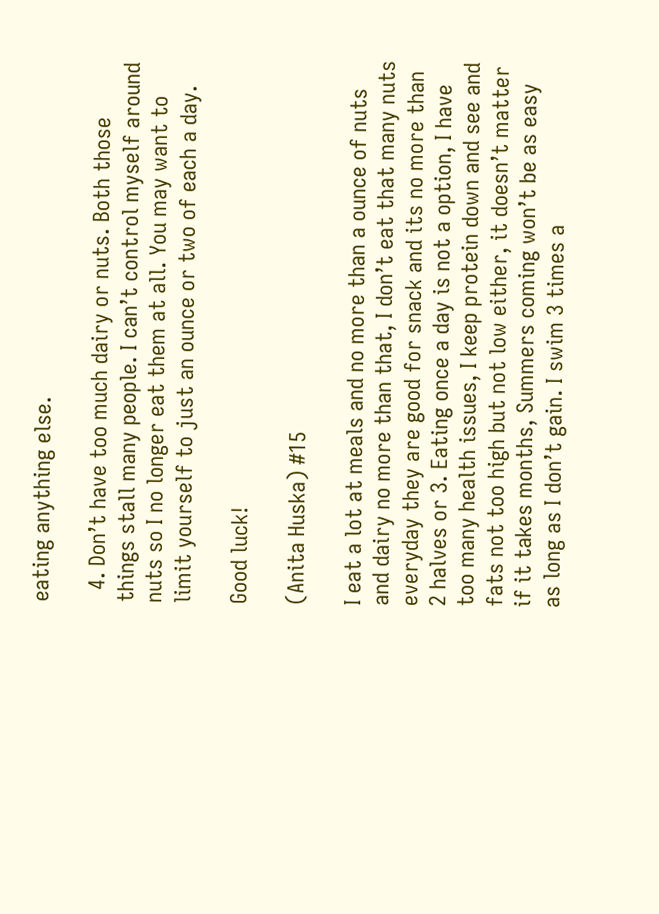eating anything else.

  4. Don’t have too much dairy or nuts. Both those things stall many people. I can’t control myself around nuts so I no longer eat them at all. You may want to limit yourself to just an ounce or two of each a day.

Good luck!

(Anita Huska) #15

I eat a lot at meals and no more than a ounce of nuts and dairy no more than that, I don’t eat that many nuts everyday they are good for snack and its no more than 2 halves or 3. Eating once a day is not a option, I have too many health issues, I keep protein down and see and fats not too high but not low either, it doesn’t matter if it takes months, Summers coming won’t be as easy as long as I don’t gain. I swim 3 times a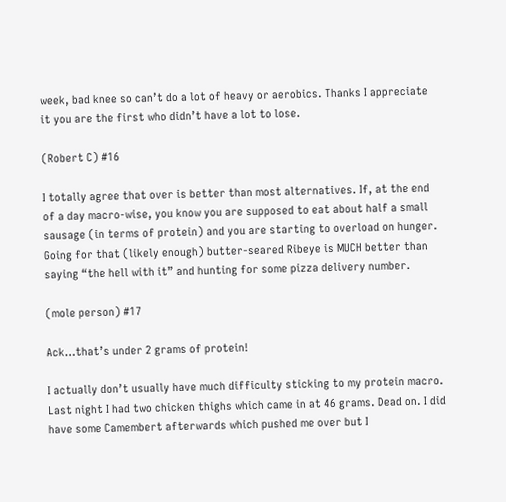week, bad knee so can’t do a lot of heavy or aerobics. Thanks I appreciate it you are the first who didn’t have a lot to lose.

(Robert C) #16

I totally agree that over is better than most alternatives. If, at the end of a day macro-wise, you know you are supposed to eat about half a small sausage (in terms of protein) and you are starting to overload on hunger. Going for that (likely enough) butter-seared Ribeye is MUCH better than saying “the hell with it” and hunting for some pizza delivery number.

(mole person) #17

Ack…that’s under 2 grams of protein!

I actually don’t usually have much difficulty sticking to my protein macro. Last night I had two chicken thighs which came in at 46 grams. Dead on. I did have some Camembert afterwards which pushed me over but I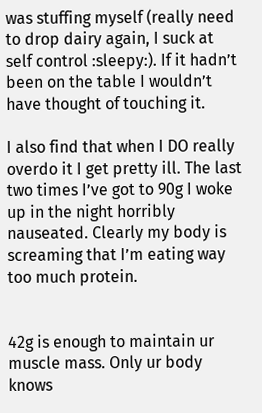was stuffing myself (really need to drop dairy again, I suck at self control :sleepy:). If it hadn’t been on the table I wouldn’t have thought of touching it.

I also find that when I DO really overdo it I get pretty ill. The last two times I’ve got to 90g I woke up in the night horribly nauseated. Clearly my body is screaming that I’m eating way too much protein.


42g is enough to maintain ur muscle mass. Only ur body knows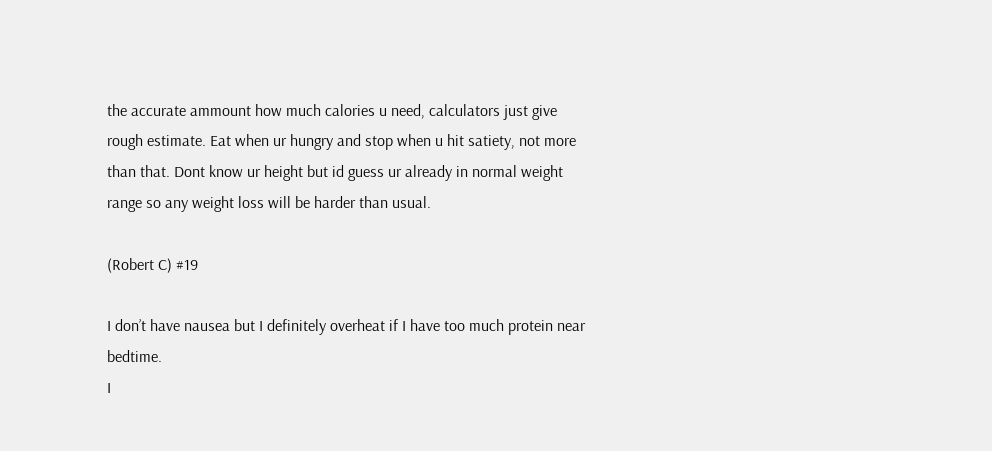the accurate ammount how much calories u need, calculators just give rough estimate. Eat when ur hungry and stop when u hit satiety, not more than that. Dont know ur height but id guess ur already in normal weight range so any weight loss will be harder than usual.

(Robert C) #19

I don’t have nausea but I definitely overheat if I have too much protein near bedtime.
I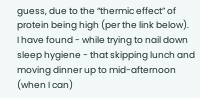guess, due to the “thermic effect” of protein being high (per the link below).
I have found - while trying to nail down sleep hygiene - that skipping lunch and moving dinner up to mid-afternoon (when I can)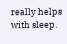really helps with sleep.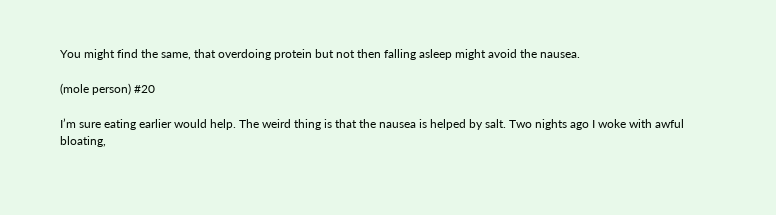You might find the same, that overdoing protein but not then falling asleep might avoid the nausea.

(mole person) #20

I’m sure eating earlier would help. The weird thing is that the nausea is helped by salt. Two nights ago I woke with awful bloating,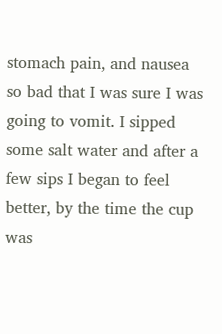stomach pain, and nausea so bad that I was sure I was going to vomit. I sipped some salt water and after a few sips I began to feel better, by the time the cup was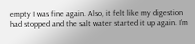empty I was fine again. Also, it felt like my digestion had stopped and the salt water started it up again. I’m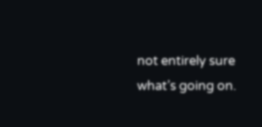not entirely sure what’s going on.